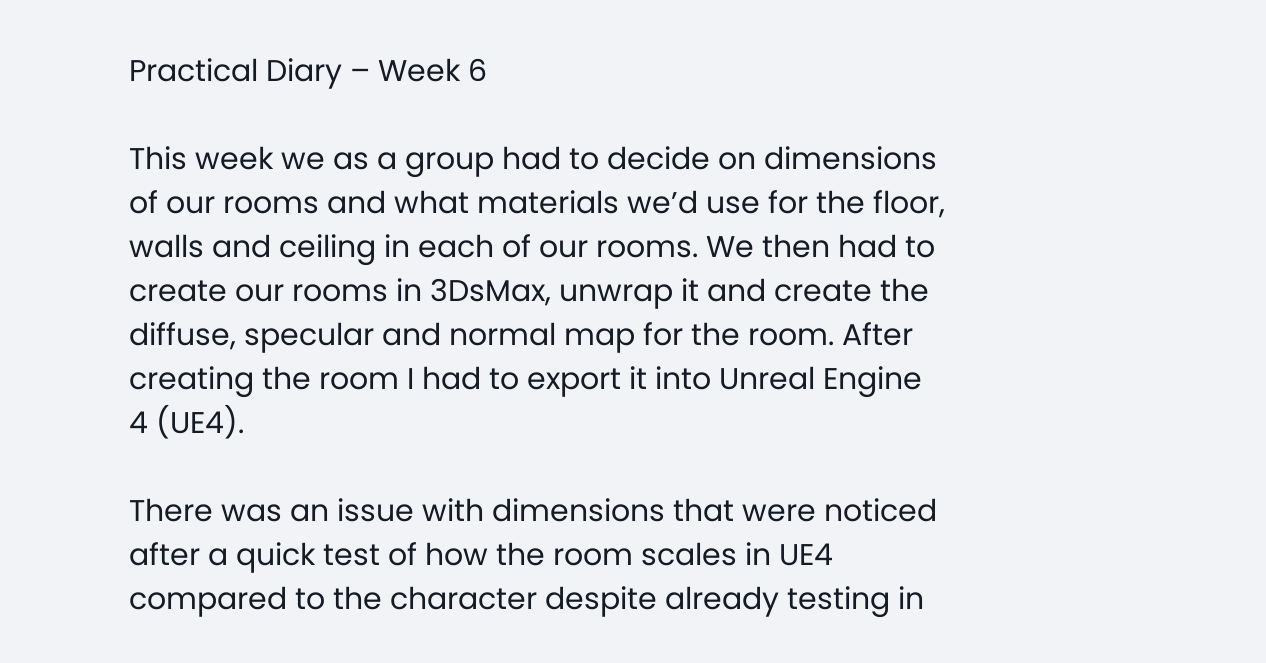Practical Diary – Week 6

This week we as a group had to decide on dimensions of our rooms and what materials we’d use for the floor, walls and ceiling in each of our rooms. We then had to create our rooms in 3DsMax, unwrap it and create the diffuse, specular and normal map for the room. After creating the room I had to export it into Unreal Engine 4 (UE4).

There was an issue with dimensions that were noticed after a quick test of how the room scales in UE4 compared to the character despite already testing in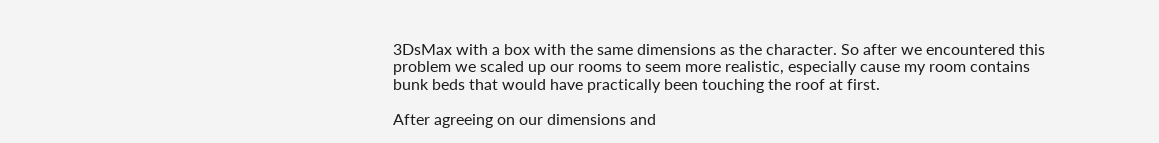3DsMax with a box with the same dimensions as the character. So after we encountered this problem we scaled up our rooms to seem more realistic, especially cause my room contains bunk beds that would have practically been touching the roof at first.

After agreeing on our dimensions and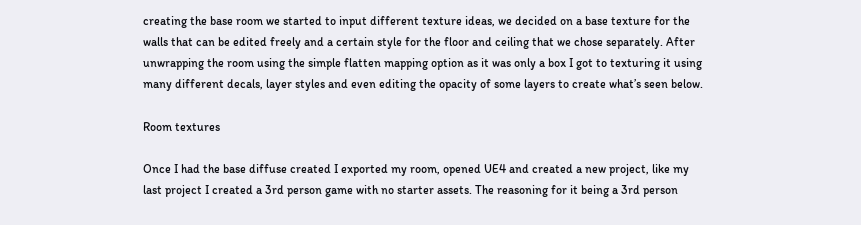creating the base room we started to input different texture ideas, we decided on a base texture for the walls that can be edited freely and a certain style for the floor and ceiling that we chose separately. After unwrapping the room using the simple flatten mapping option as it was only a box I got to texturing it using many different decals, layer styles and even editing the opacity of some layers to create what’s seen below.

Room textures

Once I had the base diffuse created I exported my room, opened UE4 and created a new project, like my last project I created a 3rd person game with no starter assets. The reasoning for it being a 3rd person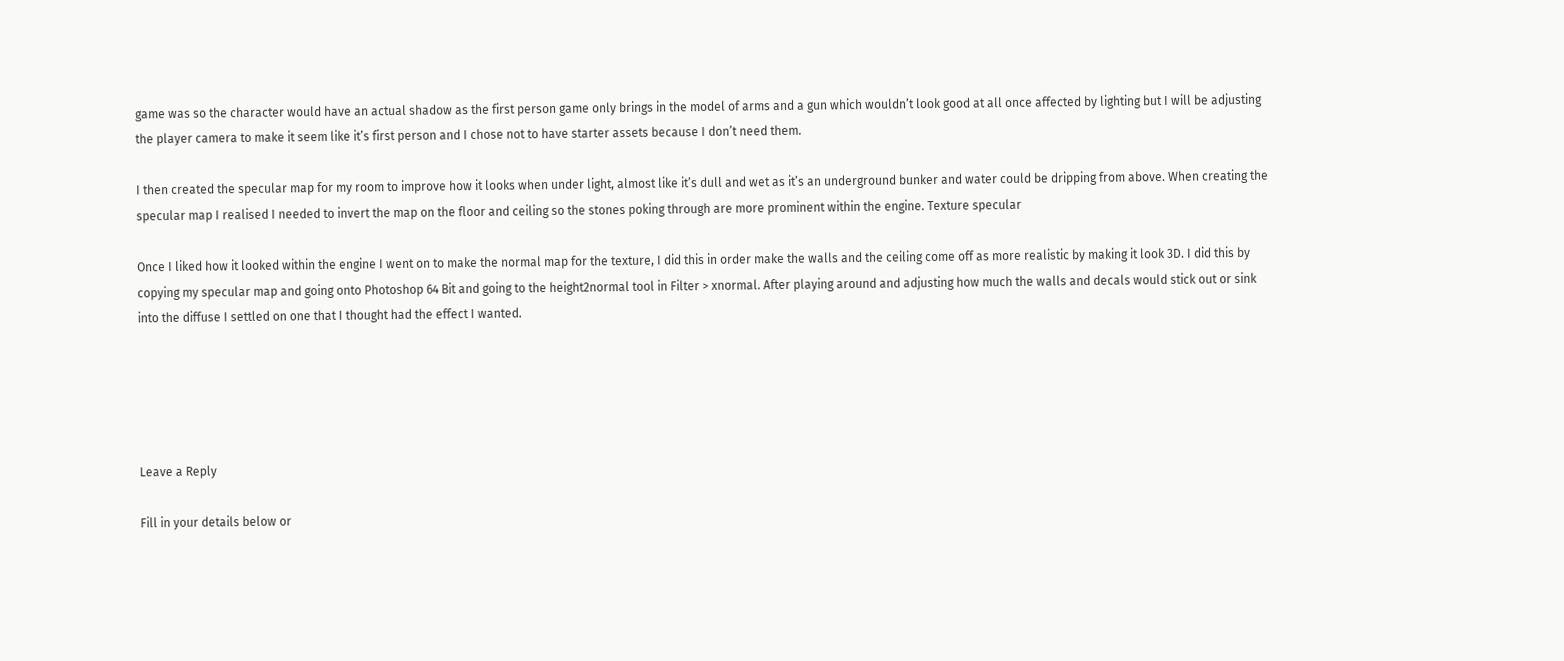game was so the character would have an actual shadow as the first person game only brings in the model of arms and a gun which wouldn’t look good at all once affected by lighting but I will be adjusting the player camera to make it seem like it’s first person and I chose not to have starter assets because I don’t need them.

I then created the specular map for my room to improve how it looks when under light, almost like it’s dull and wet as it’s an underground bunker and water could be dripping from above. When creating the specular map I realised I needed to invert the map on the floor and ceiling so the stones poking through are more prominent within the engine. Texture specular

Once I liked how it looked within the engine I went on to make the normal map for the texture, I did this in order make the walls and the ceiling come off as more realistic by making it look 3D. I did this by copying my specular map and going onto Photoshop 64 Bit and going to the height2normal tool in Filter > xnormal. After playing around and adjusting how much the walls and decals would stick out or sink into the diffuse I settled on one that I thought had the effect I wanted.





Leave a Reply

Fill in your details below or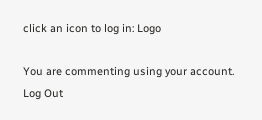click an icon to log in: Logo

You are commenting using your account. Log Out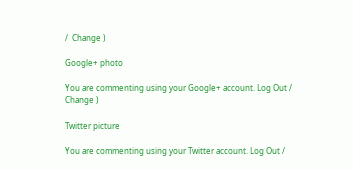/  Change )

Google+ photo

You are commenting using your Google+ account. Log Out /  Change )

Twitter picture

You are commenting using your Twitter account. Log Out /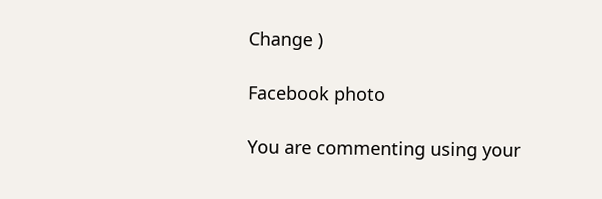Change )

Facebook photo

You are commenting using your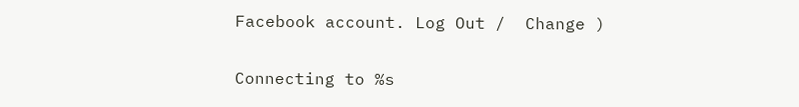Facebook account. Log Out /  Change )


Connecting to %s